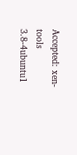Accepted: xen-tools 3.8-4ubuntu1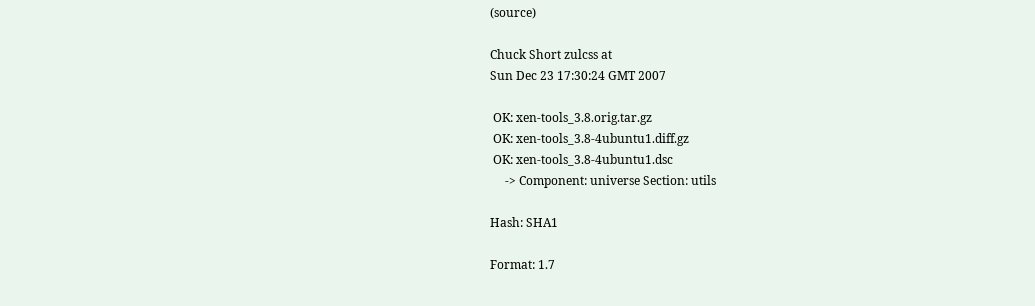(source)

Chuck Short zulcss at
Sun Dec 23 17:30:24 GMT 2007

 OK: xen-tools_3.8.orig.tar.gz
 OK: xen-tools_3.8-4ubuntu1.diff.gz
 OK: xen-tools_3.8-4ubuntu1.dsc
     -> Component: universe Section: utils

Hash: SHA1

Format: 1.7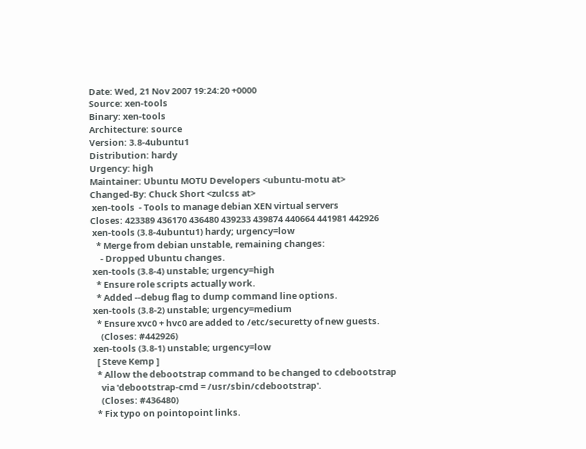Date: Wed, 21 Nov 2007 19:24:20 +0000
Source: xen-tools
Binary: xen-tools
Architecture: source
Version: 3.8-4ubuntu1
Distribution: hardy
Urgency: high
Maintainer: Ubuntu MOTU Developers <ubuntu-motu at>
Changed-By: Chuck Short <zulcss at>
 xen-tools  - Tools to manage debian XEN virtual servers
Closes: 423389 436170 436480 439233 439874 440664 441981 442926
 xen-tools (3.8-4ubuntu1) hardy; urgency=low
   * Merge from debian unstable, remaining changes:
     - Dropped Ubuntu changes.
 xen-tools (3.8-4) unstable; urgency=high
   * Ensure role scripts actually work.
   * Added --debug flag to dump command line options.
 xen-tools (3.8-2) unstable; urgency=medium
   * Ensure xvc0 + hvc0 are added to /etc/securetty of new guests.
     (Closes: #442926)
 xen-tools (3.8-1) unstable; urgency=low
   [ Steve Kemp ]
   * Allow the debootstrap command to be changed to cdebootstrap
     via 'debootstrap-cmd = /usr/sbin/cdebootstrap'.
     (Closes: #436480)
   * Fix typo on pointopoint links.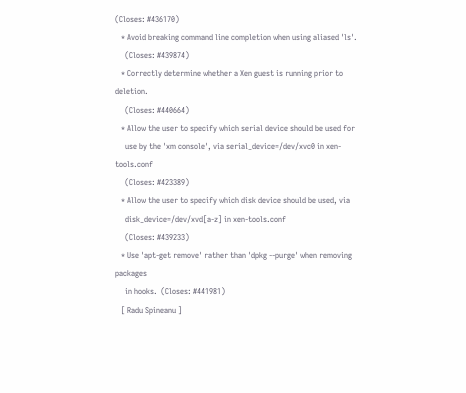(Closes: #436170)
   * Avoid breaking command line completion when using aliased 'ls'.
     (Closes: #439874)
   * Correctly determine whether a Xen guest is running prior to deletion.
     (Closes: #440664)
   * Allow the user to specify which serial device should be used for
     use by the 'xm console', via serial_device=/dev/xvc0 in xen-tools.conf
     (Closes: #423389)
   * Allow the user to specify which disk device should be used, via
     disk_device=/dev/xvd[a-z] in xen-tools.conf
     (Closes: #439233)
   * Use 'apt-get remove' rather than 'dpkg --purge' when removing packages
     in hooks.  (Closes: #441981)
   [ Radu Spineanu ]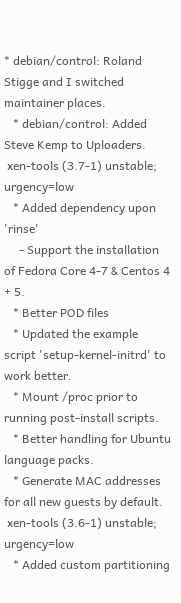* debian/control: Roland Stigge and I switched maintainer places.
   * debian/control: Added Steve Kemp to Uploaders.
 xen-tools (3.7-1) unstable; urgency=low
   * Added dependency upon 'rinse'
     - Support the installation of Fedora Core 4-7 & Centos 4 + 5.
   * Better POD files
   * Updated the example script 'setup-kernel-initrd' to work better.
   * Mount /proc prior to running post-install scripts.
   * Better handling for Ubuntu language packs.
   * Generate MAC addresses for all new guests by default.
 xen-tools (3.6-1) unstable; urgency=low
   * Added custom partitioning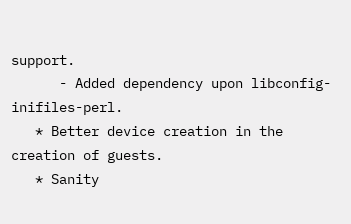support.
      - Added dependency upon libconfig-inifiles-perl.
   * Better device creation in the creation of guests.
   * Sanity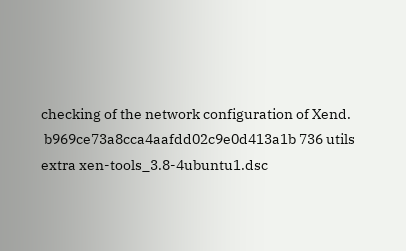checking of the network configuration of Xend.
 b969ce73a8cca4aafdd02c9e0d413a1b 736 utils extra xen-tools_3.8-4ubuntu1.dsc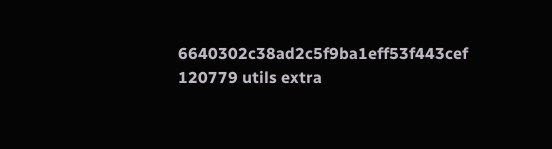6640302c38ad2c5f9ba1eff53f443cef 120779 utils extra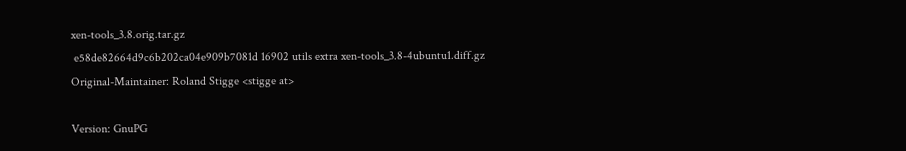xen-tools_3.8.orig.tar.gz
 e58de82664d9c6b202ca04e909b7081d 16902 utils extra xen-tools_3.8-4ubuntu1.diff.gz
Original-Maintainer: Roland Stigge <stigge at>

Version: GnuPG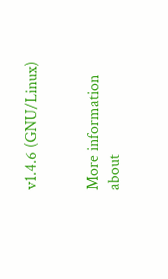v1.4.6 (GNU/Linux)


More information about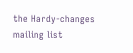the Hardy-changes mailing list